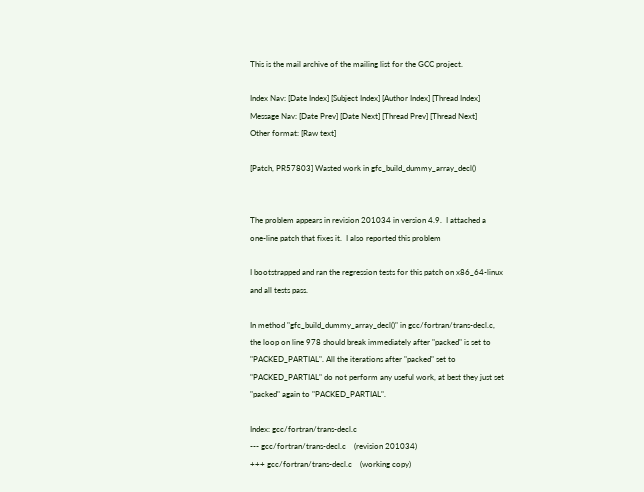This is the mail archive of the mailing list for the GCC project.

Index Nav: [Date Index] [Subject Index] [Author Index] [Thread Index]
Message Nav: [Date Prev] [Date Next] [Thread Prev] [Thread Next]
Other format: [Raw text]

[Patch, PR57803] Wasted work in gfc_build_dummy_array_decl()


The problem appears in revision 201034 in version 4.9.  I attached a
one-line patch that fixes it.  I also reported this problem

I bootstrapped and ran the regression tests for this patch on x86_64-linux
and all tests pass.

In method "gfc_build_dummy_array_decl()" in gcc/fortran/trans-decl.c,
the loop on line 978 should break immediately after "packed" is set to
"PACKED_PARTIAL". All the iterations after "packed" set to
"PACKED_PARTIAL" do not perform any useful work, at best they just set
"packed" again to "PACKED_PARTIAL".

Index: gcc/fortran/trans-decl.c
--- gcc/fortran/trans-decl.c    (revision 201034)
+++ gcc/fortran/trans-decl.c    (working copy)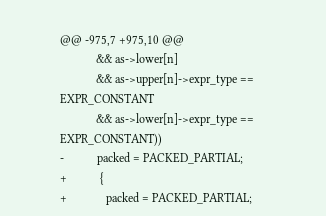@@ -975,7 +975,10 @@
            && as->lower[n]
            && as->upper[n]->expr_type == EXPR_CONSTANT
            && as->lower[n]->expr_type == EXPR_CONSTANT))
-           packed = PACKED_PARTIAL;
+           {
+             packed = PACKED_PARTIAL;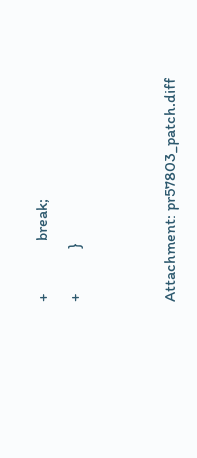+             break;
+           }


Attachment: pr57803_patch.diff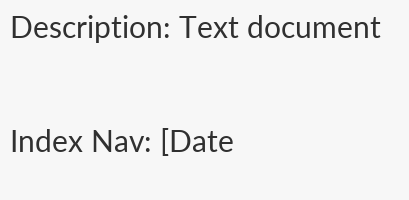Description: Text document

Index Nav: [Date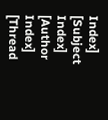Index] [Subject Index] [Author Index] [Thread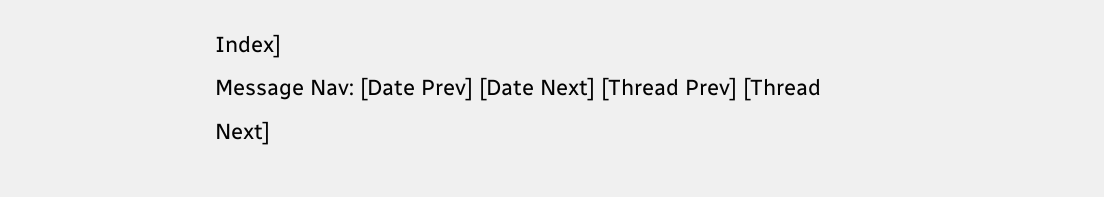Index]
Message Nav: [Date Prev] [Date Next] [Thread Prev] [Thread Next]